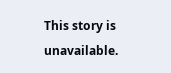This story is unavailable.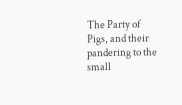The Party of Pigs, and their pandering to the small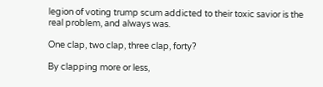legion of voting trump scum addicted to their toxic savior is the real problem, and always was.

One clap, two clap, three clap, forty?

By clapping more or less,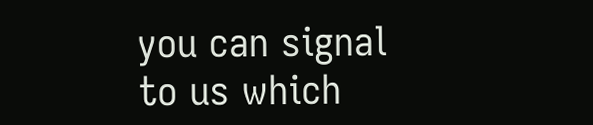you can signal to us which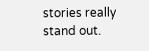stories really stand out.